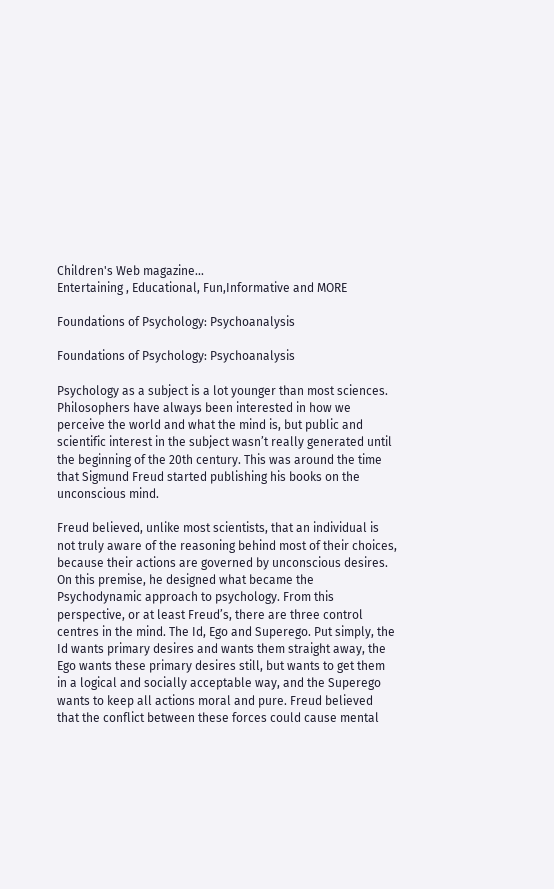Children's Web magazine...
Entertaining , Educational, Fun,Informative and MORE

Foundations of Psychology: Psychoanalysis

Foundations of Psychology: Psychoanalysis

Psychology as a subject is a lot younger than most sciences. Philosophers have always been interested in how we perceive the world and what the mind is, but public and scientific interest in the subject wasn’t really generated until the beginning of the 20th century. This was around the time that Sigmund Freud started publishing his books on the unconscious mind.

Freud believed, unlike most scientists, that an individual is not truly aware of the reasoning behind most of their choices, because their actions are governed by unconscious desires. On this premise, he designed what became the Psychodynamic approach to psychology. From this perspective, or at least Freud’s, there are three control centres in the mind. The Id, Ego and Superego. Put simply, the Id wants primary desires and wants them straight away, the Ego wants these primary desires still, but wants to get them in a logical and socially acceptable way, and the Superego wants to keep all actions moral and pure. Freud believed that the conflict between these forces could cause mental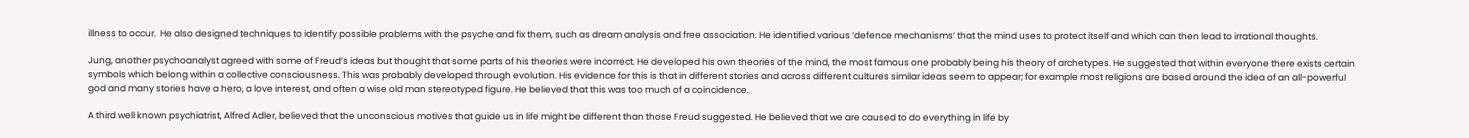illness to occur.  He also designed techniques to identify possible problems with the psyche and fix them, such as dream analysis and free association. He identified various ‘defence mechanisms’ that the mind uses to protect itself and which can then lead to irrational thoughts.

Jung, another psychoanalyst agreed with some of Freud’s ideas but thought that some parts of his theories were incorrect. He developed his own theories of the mind, the most famous one probably being his theory of archetypes. He suggested that within everyone there exists certain symbols which belong within a collective consciousness. This was probably developed through evolution. His evidence for this is that in different stories and across different cultures similar ideas seem to appear; for example most religions are based around the idea of an all-powerful god and many stories have a hero, a love interest, and often a wise old man stereotyped figure. He believed that this was too much of a coincidence.

A third well known psychiatrist, Alfred Adler, believed that the unconscious motives that guide us in life might be different than those Freud suggested. He believed that we are caused to do everything in life by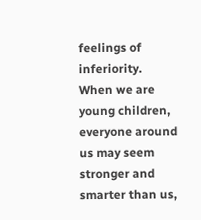feelings of inferiority. When we are young children, everyone around us may seem stronger and smarter than us,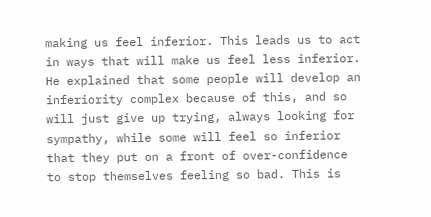making us feel inferior. This leads us to act in ways that will make us feel less inferior. He explained that some people will develop an inferiority complex because of this, and so will just give up trying, always looking for sympathy, while some will feel so inferior that they put on a front of over-confidence to stop themselves feeling so bad. This is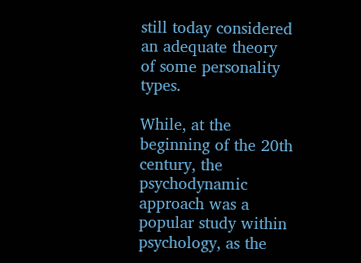still today considered an adequate theory of some personality types.

While, at the beginning of the 20th century, the psychodynamic approach was a popular study within psychology, as the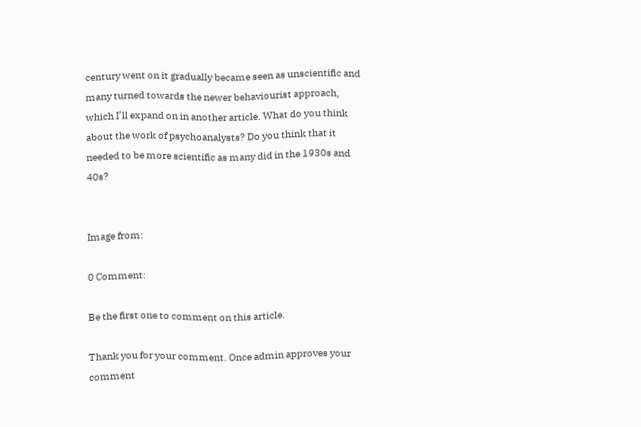century went on it gradually became seen as unscientific and many turned towards the newer behaviourist approach, which I’ll expand on in another article. What do you think about the work of psychoanalysts? Do you think that it needed to be more scientific as many did in the 1930s and 40s?


Image from:

0 Comment:

Be the first one to comment on this article.

Thank you for your comment. Once admin approves your comment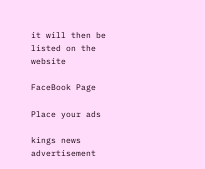it will then be listed on the website

FaceBook Page

Place your ads

kings news advertisement